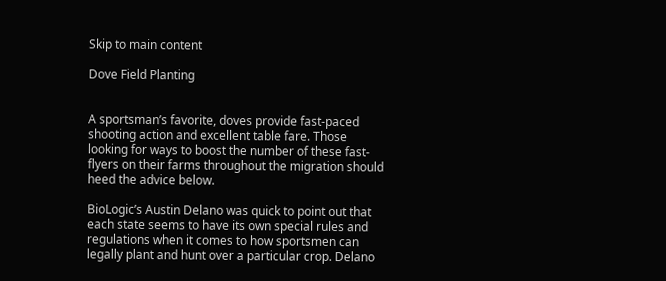Skip to main content

Dove Field Planting


A sportsman’s favorite, doves provide fast-paced shooting action and excellent table fare. Those looking for ways to boost the number of these fast-flyers on their farms throughout the migration should heed the advice below.

BioLogic’s Austin Delano was quick to point out that each state seems to have its own special rules and regulations when it comes to how sportsmen can legally plant and hunt over a particular crop. Delano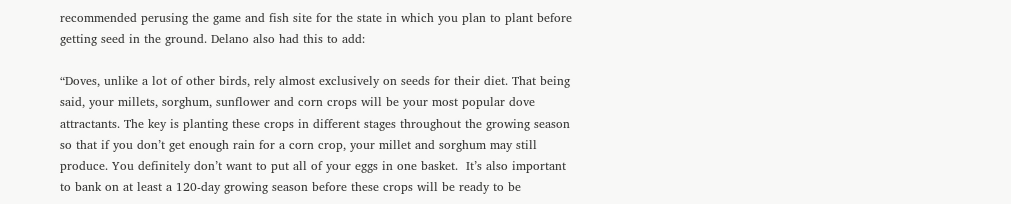recommended perusing the game and fish site for the state in which you plan to plant before getting seed in the ground. Delano also had this to add:

“Doves, unlike a lot of other birds, rely almost exclusively on seeds for their diet. That being said, your millets, sorghum, sunflower and corn crops will be your most popular dove attractants. The key is planting these crops in different stages throughout the growing season so that if you don’t get enough rain for a corn crop, your millet and sorghum may still produce. You definitely don’t want to put all of your eggs in one basket.  It’s also important to bank on at least a 120-day growing season before these crops will be ready to be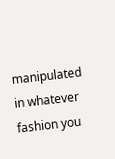manipulated in whatever fashion you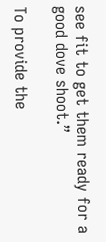see fit to get them ready for a good dove shoot.”

To provide the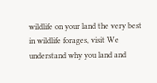wildlife on your land the very best in wildlife forages, visit We understand why you land and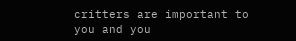critters are important to you and you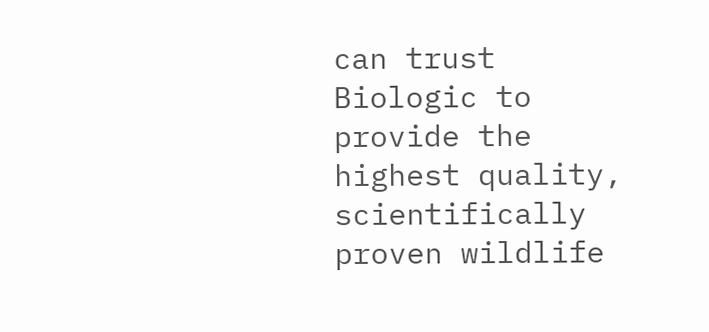can trust Biologic to provide the highest quality, scientifically proven wildlife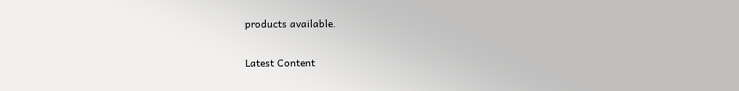products available.

Latest Content